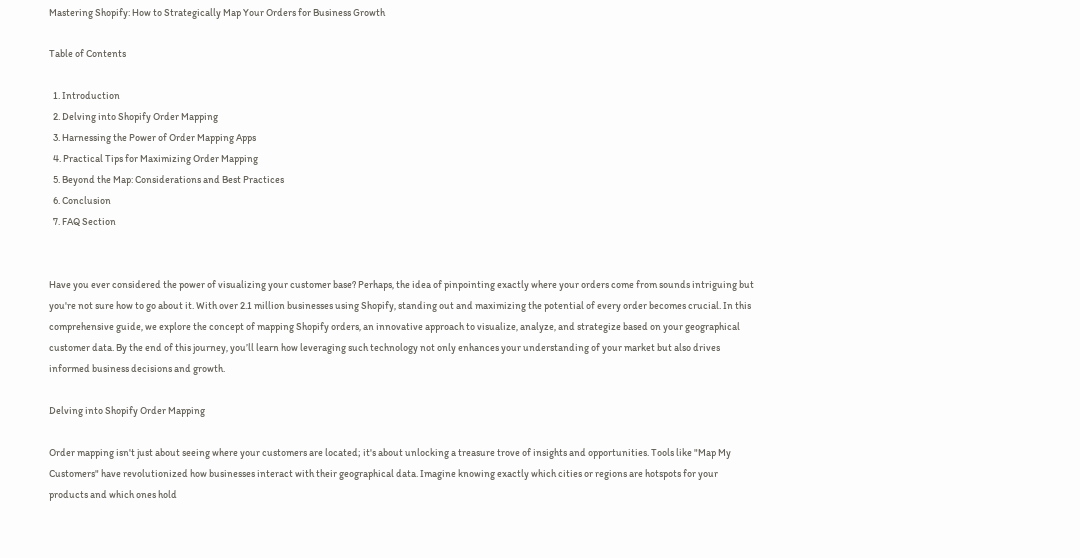Mastering Shopify: How to Strategically Map Your Orders for Business Growth

Table of Contents

  1. Introduction
  2. Delving into Shopify Order Mapping
  3. Harnessing the Power of Order Mapping Apps
  4. Practical Tips for Maximizing Order Mapping
  5. Beyond the Map: Considerations and Best Practices
  6. Conclusion
  7. FAQ Section


Have you ever considered the power of visualizing your customer base? Perhaps, the idea of pinpointing exactly where your orders come from sounds intriguing but you're not sure how to go about it. With over 2.1 million businesses using Shopify, standing out and maximizing the potential of every order becomes crucial. In this comprehensive guide, we explore the concept of mapping Shopify orders, an innovative approach to visualize, analyze, and strategize based on your geographical customer data. By the end of this journey, you’ll learn how leveraging such technology not only enhances your understanding of your market but also drives informed business decisions and growth.

Delving into Shopify Order Mapping

Order mapping isn't just about seeing where your customers are located; it's about unlocking a treasure trove of insights and opportunities. Tools like "Map My Customers" have revolutionized how businesses interact with their geographical data. Imagine knowing exactly which cities or regions are hotspots for your products and which ones hold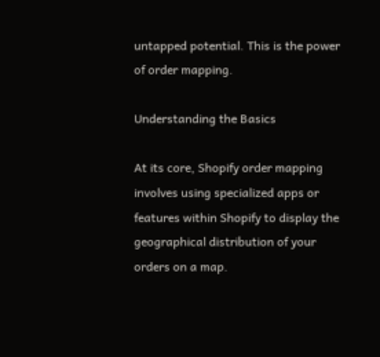untapped potential. This is the power of order mapping.

Understanding the Basics

At its core, Shopify order mapping involves using specialized apps or features within Shopify to display the geographical distribution of your orders on a map.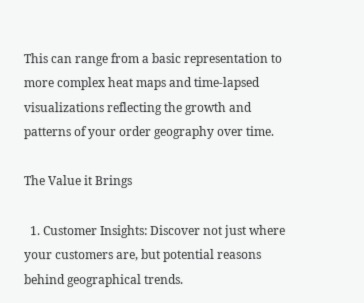This can range from a basic representation to more complex heat maps and time-lapsed visualizations reflecting the growth and patterns of your order geography over time.

The Value it Brings

  1. Customer Insights: Discover not just where your customers are, but potential reasons behind geographical trends.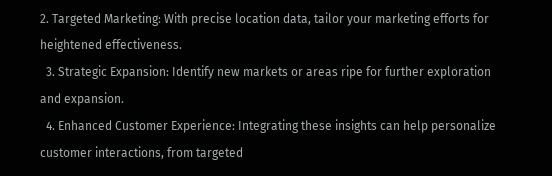2. Targeted Marketing: With precise location data, tailor your marketing efforts for heightened effectiveness.
  3. Strategic Expansion: Identify new markets or areas ripe for further exploration and expansion.
  4. Enhanced Customer Experience: Integrating these insights can help personalize customer interactions, from targeted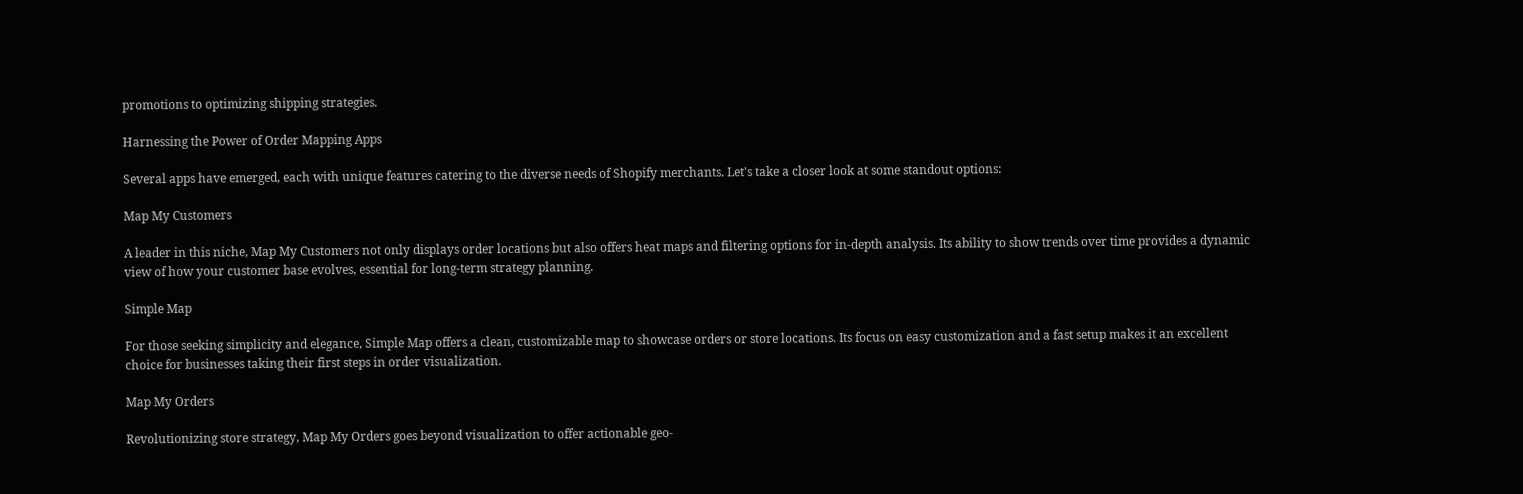promotions to optimizing shipping strategies.

Harnessing the Power of Order Mapping Apps

Several apps have emerged, each with unique features catering to the diverse needs of Shopify merchants. Let's take a closer look at some standout options:

Map My Customers

A leader in this niche, Map My Customers not only displays order locations but also offers heat maps and filtering options for in-depth analysis. Its ability to show trends over time provides a dynamic view of how your customer base evolves, essential for long-term strategy planning.

Simple Map

For those seeking simplicity and elegance, Simple Map offers a clean, customizable map to showcase orders or store locations. Its focus on easy customization and a fast setup makes it an excellent choice for businesses taking their first steps in order visualization.

Map My Orders

Revolutionizing store strategy, Map My Orders goes beyond visualization to offer actionable geo-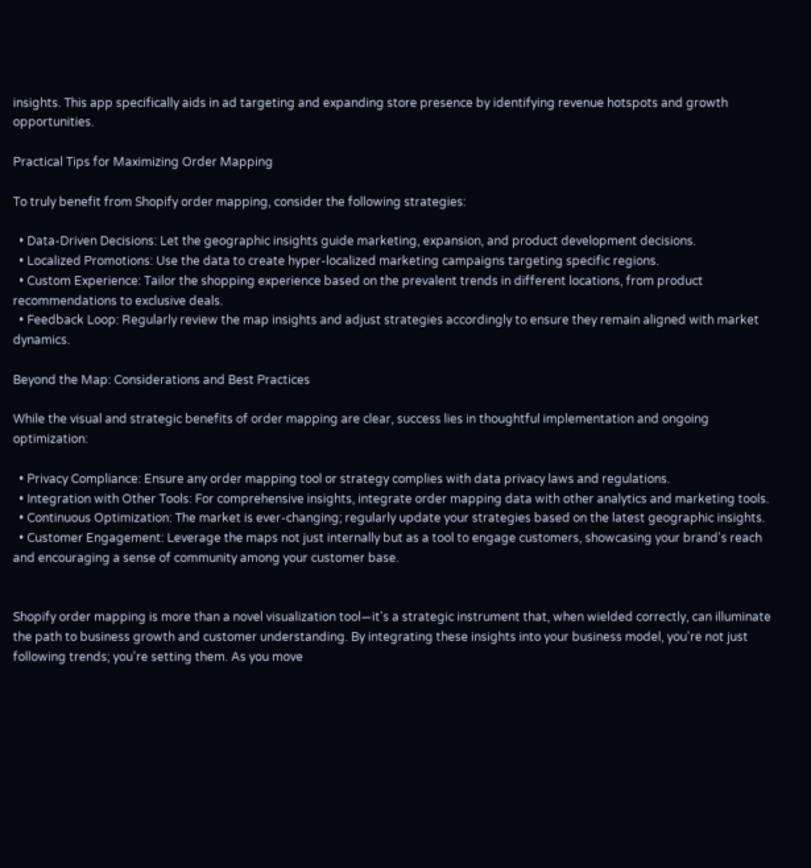insights. This app specifically aids in ad targeting and expanding store presence by identifying revenue hotspots and growth opportunities.

Practical Tips for Maximizing Order Mapping

To truly benefit from Shopify order mapping, consider the following strategies:

  • Data-Driven Decisions: Let the geographic insights guide marketing, expansion, and product development decisions.
  • Localized Promotions: Use the data to create hyper-localized marketing campaigns targeting specific regions.
  • Custom Experience: Tailor the shopping experience based on the prevalent trends in different locations, from product recommendations to exclusive deals.
  • Feedback Loop: Regularly review the map insights and adjust strategies accordingly to ensure they remain aligned with market dynamics.

Beyond the Map: Considerations and Best Practices

While the visual and strategic benefits of order mapping are clear, success lies in thoughtful implementation and ongoing optimization:

  • Privacy Compliance: Ensure any order mapping tool or strategy complies with data privacy laws and regulations.
  • Integration with Other Tools: For comprehensive insights, integrate order mapping data with other analytics and marketing tools.
  • Continuous Optimization: The market is ever-changing; regularly update your strategies based on the latest geographic insights.
  • Customer Engagement: Leverage the maps not just internally but as a tool to engage customers, showcasing your brand's reach and encouraging a sense of community among your customer base.


Shopify order mapping is more than a novel visualization tool—it's a strategic instrument that, when wielded correctly, can illuminate the path to business growth and customer understanding. By integrating these insights into your business model, you're not just following trends; you're setting them. As you move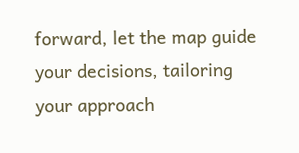forward, let the map guide your decisions, tailoring your approach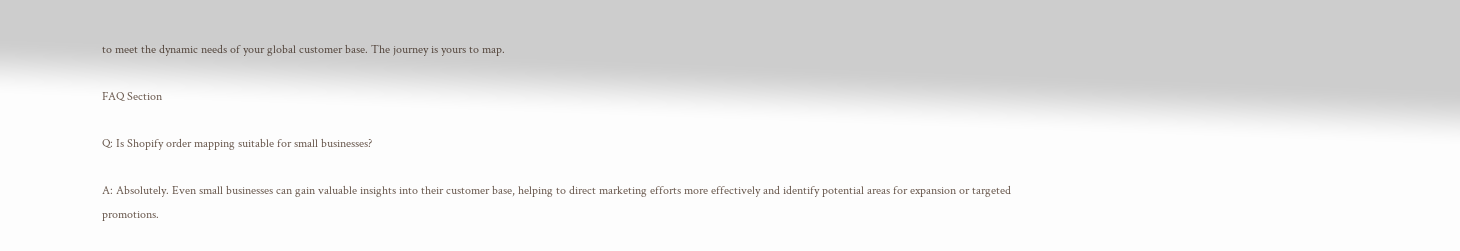to meet the dynamic needs of your global customer base. The journey is yours to map.

FAQ Section

Q: Is Shopify order mapping suitable for small businesses?

A: Absolutely. Even small businesses can gain valuable insights into their customer base, helping to direct marketing efforts more effectively and identify potential areas for expansion or targeted promotions.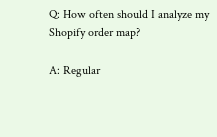Q: How often should I analyze my Shopify order map?

A: Regular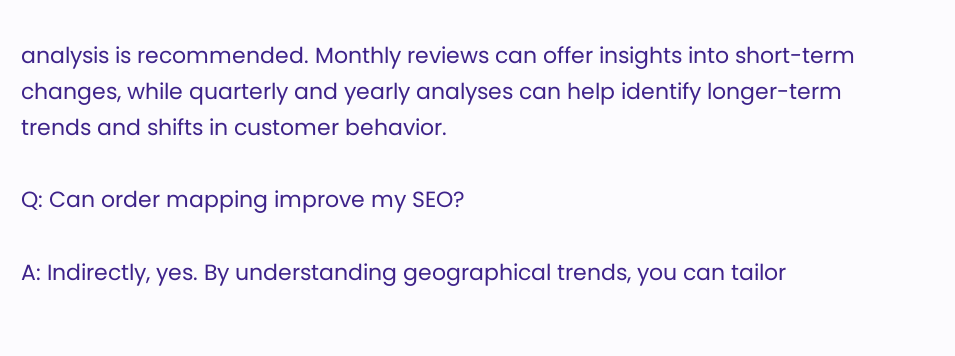analysis is recommended. Monthly reviews can offer insights into short-term changes, while quarterly and yearly analyses can help identify longer-term trends and shifts in customer behavior.

Q: Can order mapping improve my SEO?

A: Indirectly, yes. By understanding geographical trends, you can tailor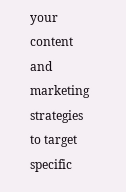your content and marketing strategies to target specific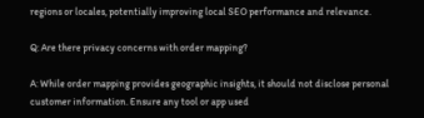regions or locales, potentially improving local SEO performance and relevance.

Q: Are there privacy concerns with order mapping?

A: While order mapping provides geographic insights, it should not disclose personal customer information. Ensure any tool or app used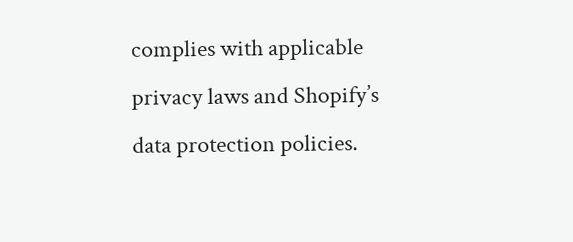complies with applicable privacy laws and Shopify’s data protection policies.